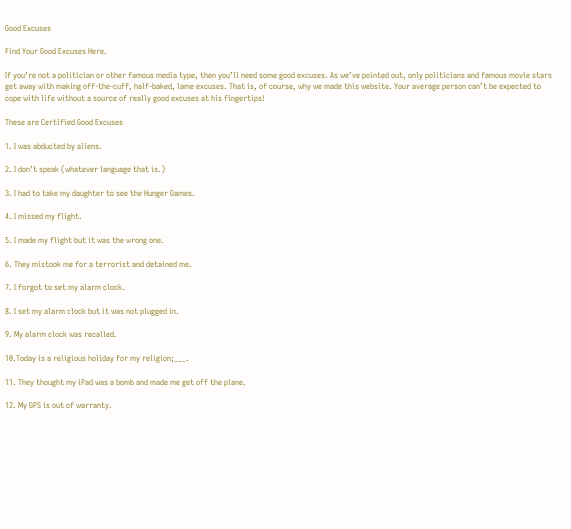Good Excuses

Find Your Good Excuses Here.

If you’re not a politician or other famous media type, then you’ll need some good excuses. As we’ve pointed out, only politicians and famous movie stars get away with making off-the-cuff, half-baked, lame excuses. That is, of course, why we made this website. Your average person can’t be expected to cope with life without a source of really good excuses at his fingertips!

These are Certified Good Excuses

1. I was abducted by aliens.

2. I don’t speak (whatever language that is.)

3. I had to take my daughter to see the Hunger Games.

4. I missed my flight.

5. I made my flight but it was the wrong one.

6. They mistook me for a terrorist and detained me.

7. I forgot to set my alarm clock.

8. I set my alarm clock but it was not plugged in.

9. My alarm clock was recalled.

10.Today is a religious holiday for my religion;___.

11. They thought my iPad was a bomb and made me get off the plane.

12. My GPS is out of warranty.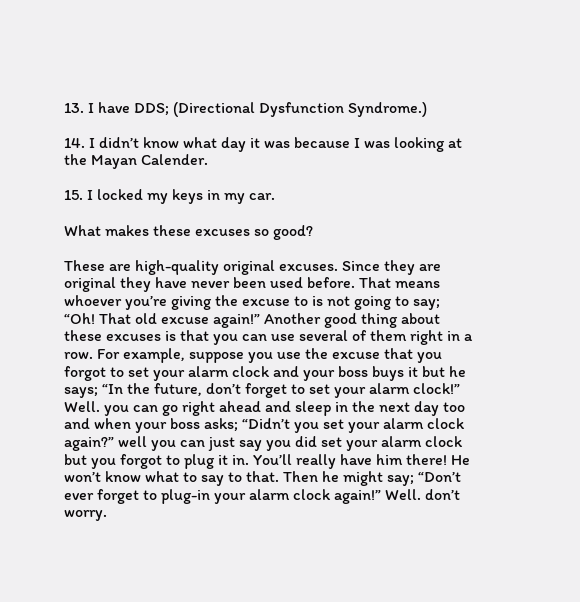13. I have DDS; (Directional Dysfunction Syndrome.)

14. I didn’t know what day it was because I was looking at the Mayan Calender.

15. I locked my keys in my car.

What makes these excuses so good?

These are high-quality original excuses. Since they are original they have never been used before. That means whoever you’re giving the excuse to is not going to say; “Oh! That old excuse again!” Another good thing about these excuses is that you can use several of them right in a row. For example, suppose you use the excuse that you forgot to set your alarm clock and your boss buys it but he says; “In the future, don’t forget to set your alarm clock!” Well. you can go right ahead and sleep in the next day too and when your boss asks; “Didn’t you set your alarm clock again?” well you can just say you did set your alarm clock but you forgot to plug it in. You’ll really have him there! He won’t know what to say to that. Then he might say; “Don’t ever forget to plug-in your alarm clock again!” Well. don’t worry.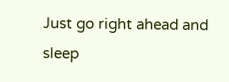Just go right ahead and sleep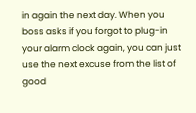in again the next day. When you boss asks if you forgot to plug-in your alarm clock again, you can just use the next excuse from the list of good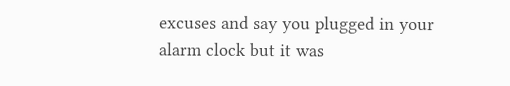excuses and say you plugged in your alarm clock but it was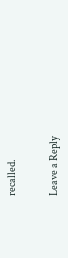recalled.


Leave a Reply